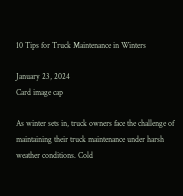10 Tips for Truck Maintenance in Winters

January 23, 2024
Card image cap

As winter sets in, truck owners face the challenge of maintaining their truck maintenance under harsh weather conditions. Cold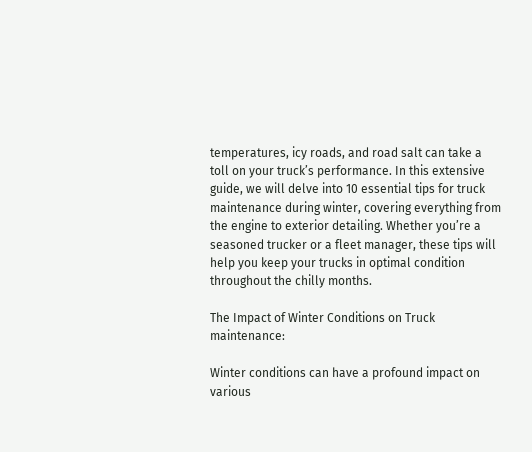temperatures, icy roads, and road salt can take a toll on your truck’s performance. In this extensive guide, we will delve into 10 essential tips for truck maintenance during winter, covering everything from the engine to exterior detailing. Whether you’re a seasoned trucker or a fleet manager, these tips will help you keep your trucks in optimal condition throughout the chilly months.

The Impact of Winter Conditions on Truck maintenance:

Winter conditions can have a profound impact on various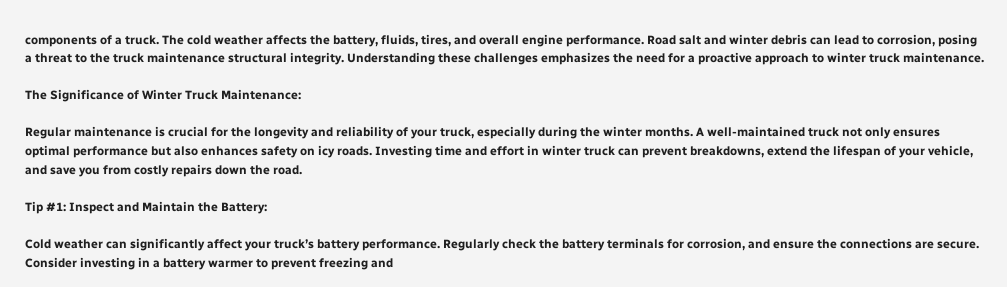components of a truck. The cold weather affects the battery, fluids, tires, and overall engine performance. Road salt and winter debris can lead to corrosion, posing a threat to the truck maintenance structural integrity. Understanding these challenges emphasizes the need for a proactive approach to winter truck maintenance.

The Significance of Winter Truck Maintenance:

Regular maintenance is crucial for the longevity and reliability of your truck, especially during the winter months. A well-maintained truck not only ensures optimal performance but also enhances safety on icy roads. Investing time and effort in winter truck can prevent breakdowns, extend the lifespan of your vehicle, and save you from costly repairs down the road.

Tip #1: Inspect and Maintain the Battery:

Cold weather can significantly affect your truck’s battery performance. Regularly check the battery terminals for corrosion, and ensure the connections are secure. Consider investing in a battery warmer to prevent freezing and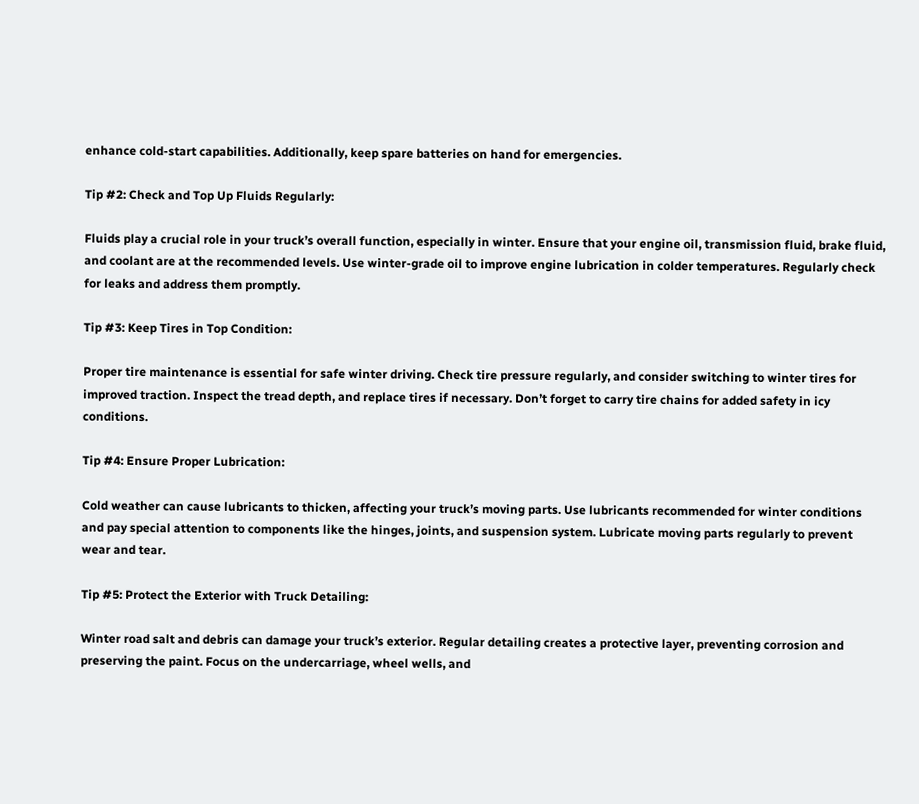enhance cold-start capabilities. Additionally, keep spare batteries on hand for emergencies.

Tip #2: Check and Top Up Fluids Regularly:

Fluids play a crucial role in your truck’s overall function, especially in winter. Ensure that your engine oil, transmission fluid, brake fluid, and coolant are at the recommended levels. Use winter-grade oil to improve engine lubrication in colder temperatures. Regularly check for leaks and address them promptly.

Tip #3: Keep Tires in Top Condition:

Proper tire maintenance is essential for safe winter driving. Check tire pressure regularly, and consider switching to winter tires for improved traction. Inspect the tread depth, and replace tires if necessary. Don’t forget to carry tire chains for added safety in icy conditions.

Tip #4: Ensure Proper Lubrication:

Cold weather can cause lubricants to thicken, affecting your truck’s moving parts. Use lubricants recommended for winter conditions and pay special attention to components like the hinges, joints, and suspension system. Lubricate moving parts regularly to prevent wear and tear.

Tip #5: Protect the Exterior with Truck Detailing:

Winter road salt and debris can damage your truck’s exterior. Regular detailing creates a protective layer, preventing corrosion and preserving the paint. Focus on the undercarriage, wheel wells, and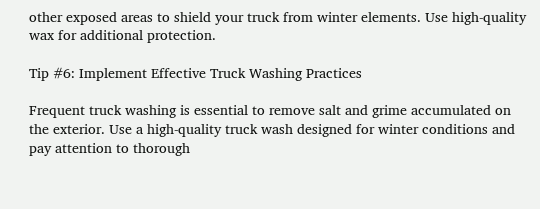other exposed areas to shield your truck from winter elements. Use high-quality wax for additional protection.

Tip #6: Implement Effective Truck Washing Practices

Frequent truck washing is essential to remove salt and grime accumulated on the exterior. Use a high-quality truck wash designed for winter conditions and pay attention to thorough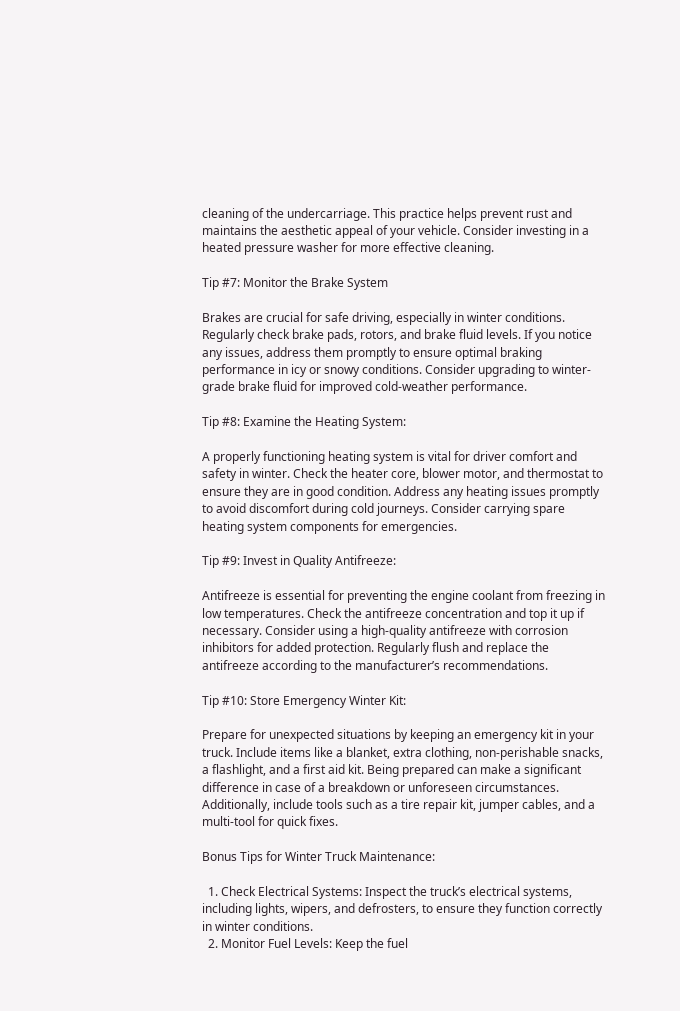cleaning of the undercarriage. This practice helps prevent rust and maintains the aesthetic appeal of your vehicle. Consider investing in a heated pressure washer for more effective cleaning.

Tip #7: Monitor the Brake System

Brakes are crucial for safe driving, especially in winter conditions. Regularly check brake pads, rotors, and brake fluid levels. If you notice any issues, address them promptly to ensure optimal braking performance in icy or snowy conditions. Consider upgrading to winter-grade brake fluid for improved cold-weather performance.

Tip #8: Examine the Heating System:

A properly functioning heating system is vital for driver comfort and safety in winter. Check the heater core, blower motor, and thermostat to ensure they are in good condition. Address any heating issues promptly to avoid discomfort during cold journeys. Consider carrying spare heating system components for emergencies.

Tip #9: Invest in Quality Antifreeze:

Antifreeze is essential for preventing the engine coolant from freezing in low temperatures. Check the antifreeze concentration and top it up if necessary. Consider using a high-quality antifreeze with corrosion inhibitors for added protection. Regularly flush and replace the antifreeze according to the manufacturer’s recommendations.

Tip #10: Store Emergency Winter Kit:

Prepare for unexpected situations by keeping an emergency kit in your truck. Include items like a blanket, extra clothing, non-perishable snacks, a flashlight, and a first aid kit. Being prepared can make a significant difference in case of a breakdown or unforeseen circumstances. Additionally, include tools such as a tire repair kit, jumper cables, and a multi-tool for quick fixes.

Bonus Tips for Winter Truck Maintenance:

  1. Check Electrical Systems: Inspect the truck’s electrical systems, including lights, wipers, and defrosters, to ensure they function correctly in winter conditions.
  2. Monitor Fuel Levels: Keep the fuel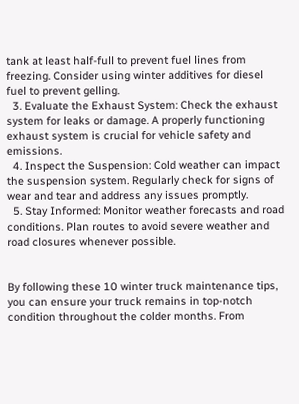tank at least half-full to prevent fuel lines from freezing. Consider using winter additives for diesel fuel to prevent gelling.
  3. Evaluate the Exhaust System: Check the exhaust system for leaks or damage. A properly functioning exhaust system is crucial for vehicle safety and emissions.
  4. Inspect the Suspension: Cold weather can impact the suspension system. Regularly check for signs of wear and tear and address any issues promptly.
  5. Stay Informed: Monitor weather forecasts and road conditions. Plan routes to avoid severe weather and road closures whenever possible.


By following these 10 winter truck maintenance tips, you can ensure your truck remains in top-notch condition throughout the colder months. From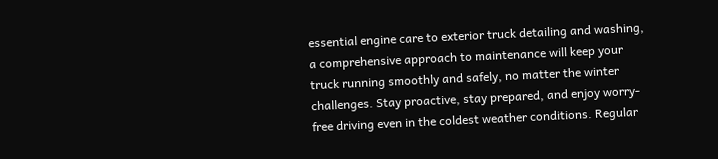essential engine care to exterior truck detailing and washing, a comprehensive approach to maintenance will keep your truck running smoothly and safely, no matter the winter challenges. Stay proactive, stay prepared, and enjoy worry-free driving even in the coldest weather conditions. Regular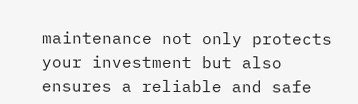maintenance not only protects your investment but also ensures a reliable and safe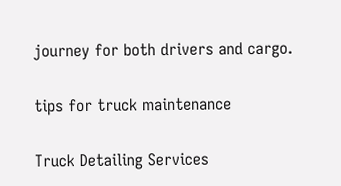journey for both drivers and cargo.

tips for truck maintenance

Truck Detailing Services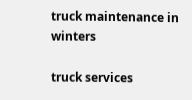truck maintenance in winters

truck services